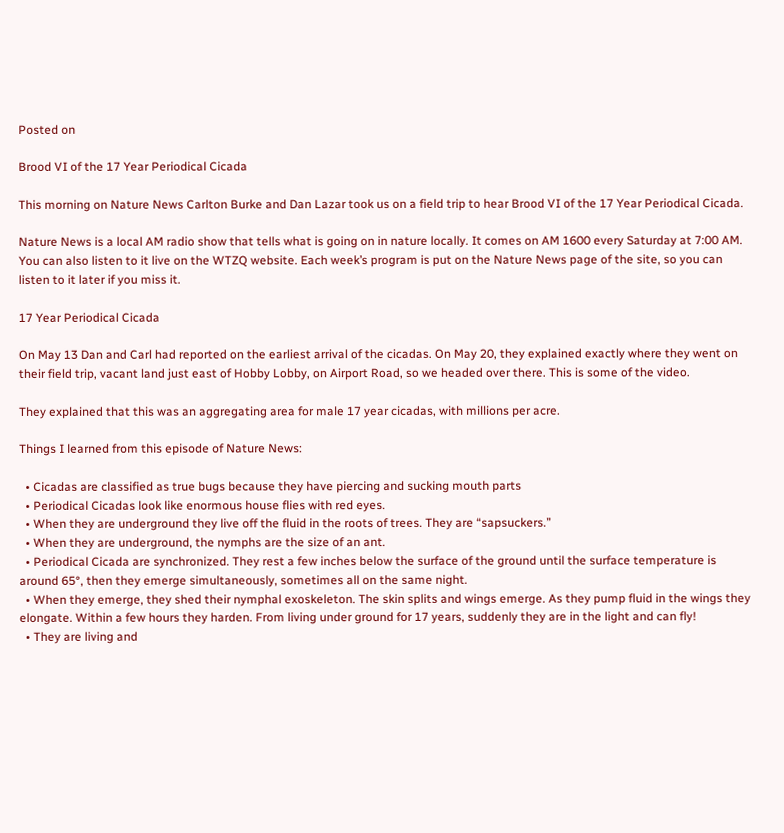Posted on

Brood VI of the 17 Year Periodical Cicada

This morning on Nature News Carlton Burke and Dan Lazar took us on a field trip to hear Brood VI of the 17 Year Periodical Cicada.

Nature News is a local AM radio show that tells what is going on in nature locally. It comes on AM 1600 every Saturday at 7:00 AM. You can also listen to it live on the WTZQ website. Each week’s program is put on the Nature News page of the site, so you can listen to it later if you miss it.

17 Year Periodical Cicada

On May 13 Dan and Carl had reported on the earliest arrival of the cicadas. On May 20, they explained exactly where they went on their field trip, vacant land just east of Hobby Lobby, on Airport Road, so we headed over there. This is some of the video.

They explained that this was an aggregating area for male 17 year cicadas, with millions per acre.

Things I learned from this episode of Nature News:

  • Cicadas are classified as true bugs because they have piercing and sucking mouth parts
  • Periodical Cicadas look like enormous house flies with red eyes.
  • When they are underground they live off the fluid in the roots of trees. They are “sapsuckers.”
  • When they are underground, the nymphs are the size of an ant.
  • Periodical Cicada are synchronized. They rest a few inches below the surface of the ground until the surface temperature is around 65°, then they emerge simultaneously, sometimes all on the same night.
  • When they emerge, they shed their nymphal exoskeleton. The skin splits and wings emerge. As they pump fluid in the wings they elongate. Within a few hours they harden. From living under ground for 17 years, suddenly they are in the light and can fly!
  • They are living and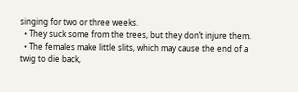singing for two or three weeks.
  • They suck some from the trees, but they don’t injure them.
  • The females make little slits, which may cause the end of a twig to die back,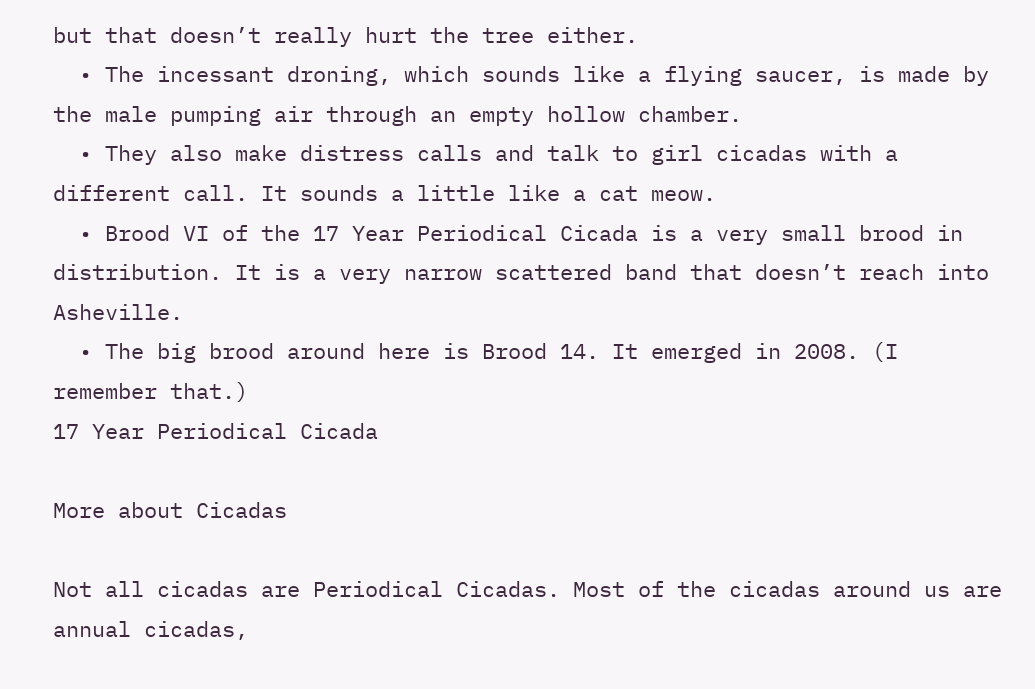but that doesn’t really hurt the tree either.
  • The incessant droning, which sounds like a flying saucer, is made by the male pumping air through an empty hollow chamber.
  • They also make distress calls and talk to girl cicadas with a different call. It sounds a little like a cat meow.
  • Brood VI of the 17 Year Periodical Cicada is a very small brood in distribution. It is a very narrow scattered band that doesn’t reach into Asheville.
  • The big brood around here is Brood 14. It emerged in 2008. (I remember that.)
17 Year Periodical Cicada

More about Cicadas

Not all cicadas are Periodical Cicadas. Most of the cicadas around us are annual cicadas,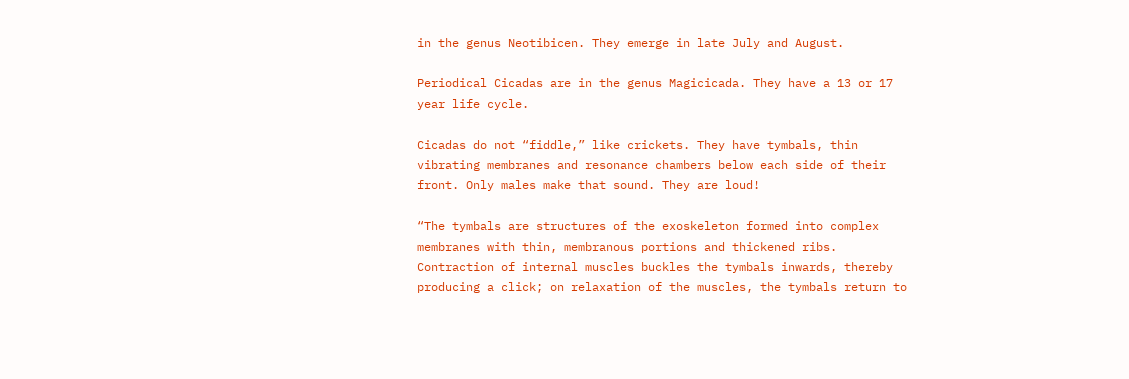in the genus Neotibicen. They emerge in late July and August.

Periodical Cicadas are in the genus Magicicada. They have a 13 or 17 year life cycle.

Cicadas do not “fiddle,” like crickets. They have tymbals, thin vibrating membranes and resonance chambers below each side of their front. Only males make that sound. They are loud!

“The tymbals are structures of the exoskeleton formed into complex membranes with thin, membranous portions and thickened ribs. Contraction of internal muscles buckles the tymbals inwards, thereby producing a click; on relaxation of the muscles, the tymbals return to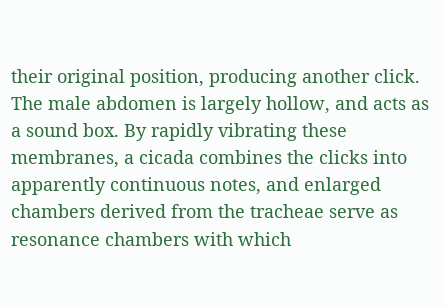their original position, producing another click. The male abdomen is largely hollow, and acts as a sound box. By rapidly vibrating these membranes, a cicada combines the clicks into apparently continuous notes, and enlarged chambers derived from the tracheae serve as resonance chambers with which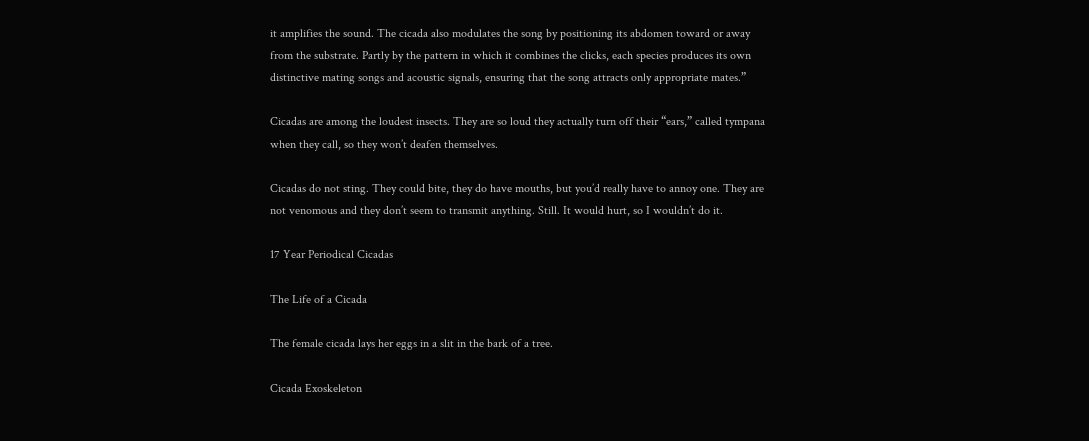it amplifies the sound. The cicada also modulates the song by positioning its abdomen toward or away from the substrate. Partly by the pattern in which it combines the clicks, each species produces its own distinctive mating songs and acoustic signals, ensuring that the song attracts only appropriate mates.”

Cicadas are among the loudest insects. They are so loud they actually turn off their “ears,” called tympana when they call, so they won’t deafen themselves.

Cicadas do not sting. They could bite, they do have mouths, but you’d really have to annoy one. They are not venomous and they don’t seem to transmit anything. Still. It would hurt, so I wouldn’t do it.

17 Year Periodical Cicadas

The Life of a Cicada

The female cicada lays her eggs in a slit in the bark of a tree.

Cicada Exoskeleton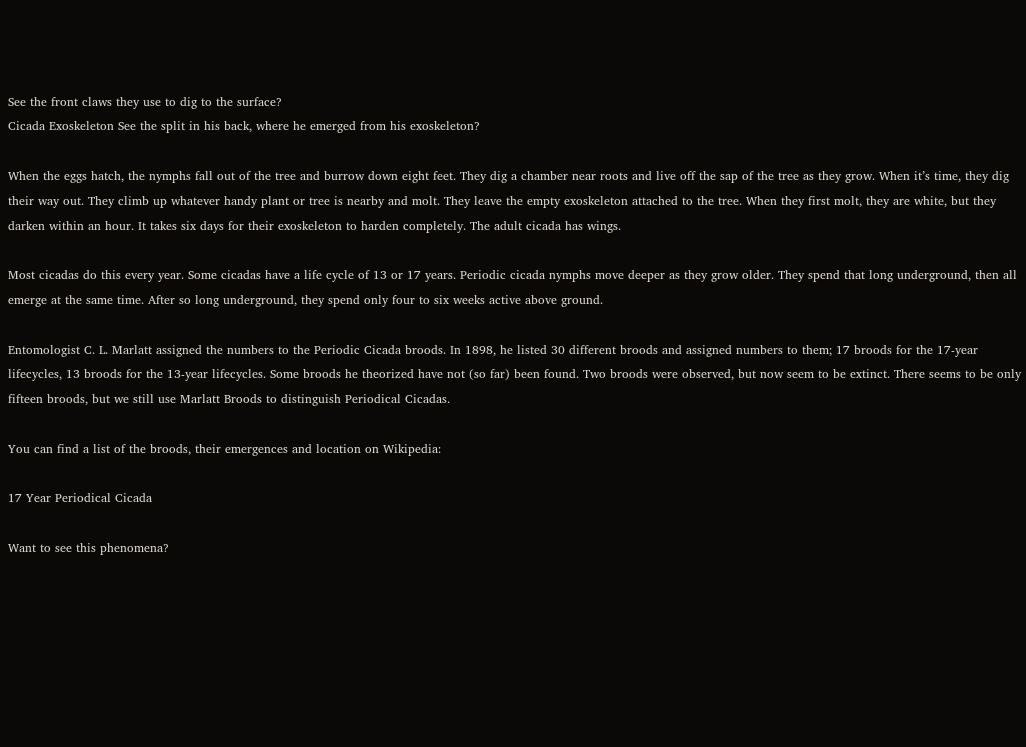See the front claws they use to dig to the surface?
Cicada Exoskeleton See the split in his back, where he emerged from his exoskeleton?

When the eggs hatch, the nymphs fall out of the tree and burrow down eight feet. They dig a chamber near roots and live off the sap of the tree as they grow. When it’s time, they dig their way out. They climb up whatever handy plant or tree is nearby and molt. They leave the empty exoskeleton attached to the tree. When they first molt, they are white, but they darken within an hour. It takes six days for their exoskeleton to harden completely. The adult cicada has wings.

Most cicadas do this every year. Some cicadas have a life cycle of 13 or 17 years. Periodic cicada nymphs move deeper as they grow older. They spend that long underground, then all emerge at the same time. After so long underground, they spend only four to six weeks active above ground.

Entomologist C. L. Marlatt assigned the numbers to the Periodic Cicada broods. In 1898, he listed 30 different broods and assigned numbers to them; 17 broods for the 17-year lifecycles, 13 broods for the 13-year lifecycles. Some broods he theorized have not (so far) been found. Two broods were observed, but now seem to be extinct. There seems to be only fifteen broods, but we still use Marlatt Broods to distinguish Periodical Cicadas.

You can find a list of the broods, their emergences and location on Wikipedia:

17 Year Periodical Cicada

Want to see this phenomena?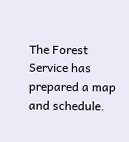The Forest Service has prepared a map and schedule.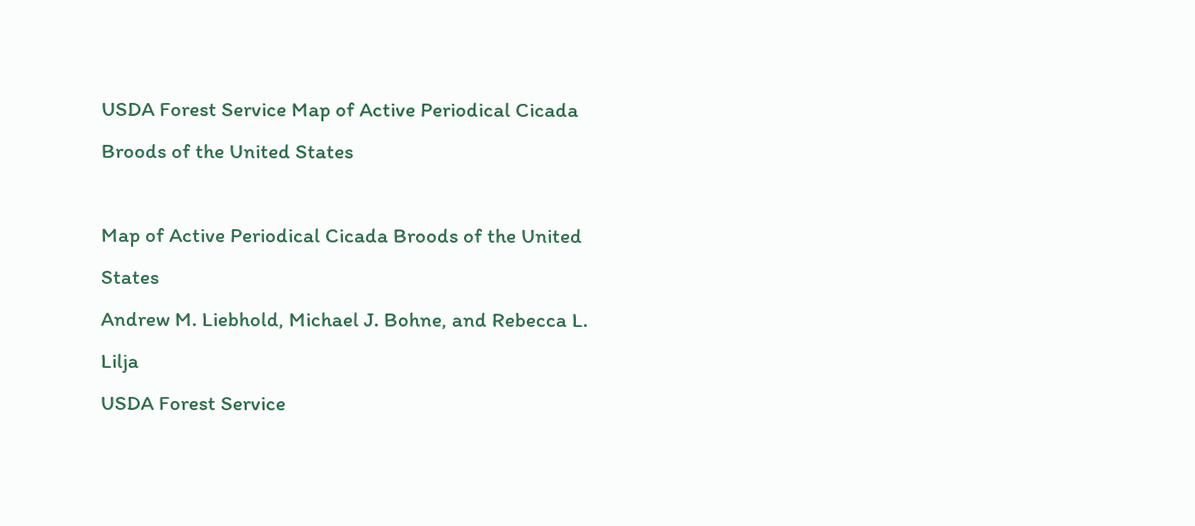USDA Forest Service Map of Active Periodical Cicada Broods of the United States

Map of Active Periodical Cicada Broods of the United States
Andrew M. Liebhold, Michael J. Bohne, and Rebecca L. Lilja
USDA Forest Service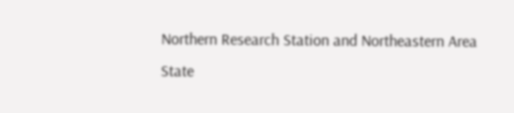Northern Research Station and Northeastern Area State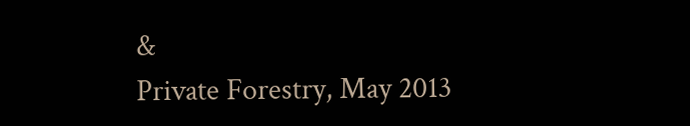&
Private Forestry, May 2013